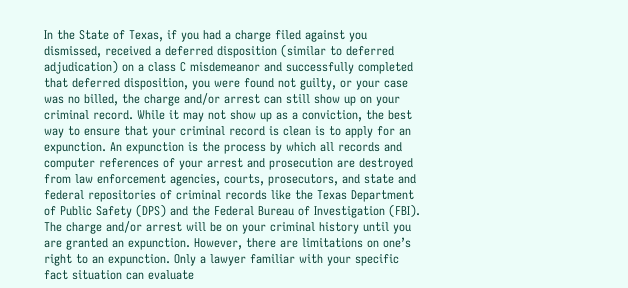In the State of Texas, if you had a charge filed against you dismissed, received a deferred disposition (similar to deferred adjudication) on a class C misdemeanor and successfully completed that deferred disposition, you were found not guilty, or your case was no billed, the charge and/or arrest can still show up on your criminal record. While it may not show up as a conviction, the best way to ensure that your criminal record is clean is to apply for an expunction. An expunction is the process by which all records and computer references of your arrest and prosecution are destroyed from law enforcement agencies, courts, prosecutors, and state and federal repositories of criminal records like the Texas Department of Public Safety (DPS) and the Federal Bureau of Investigation (FBI). The charge and/or arrest will be on your criminal history until you are granted an expunction. However, there are limitations on one’s right to an expunction. Only a lawyer familiar with your specific fact situation can evaluate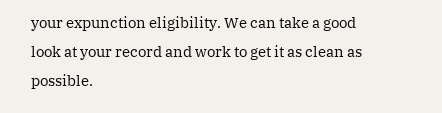your expunction eligibility. We can take a good look at your record and work to get it as clean as possible.